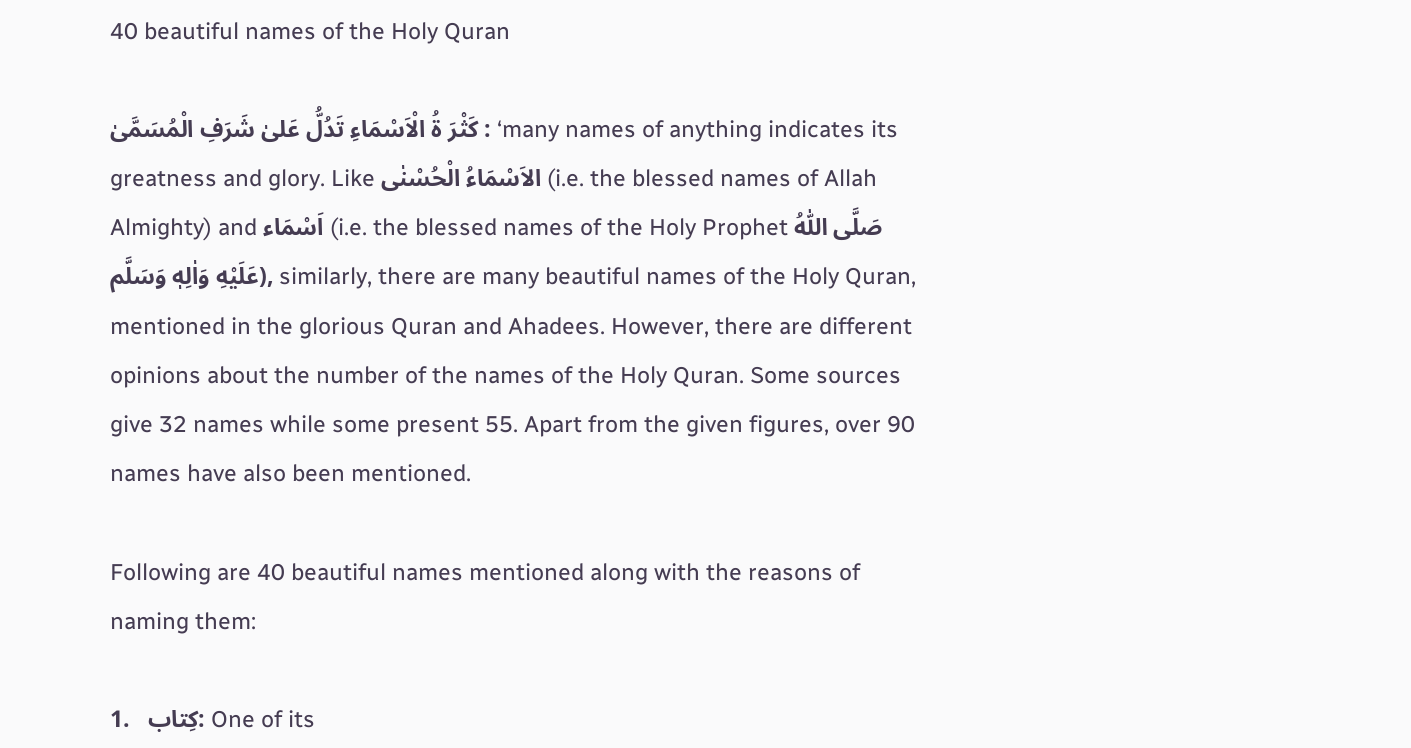40 beautiful names of the Holy Quran

کَثْرَ ۃُ الْاَسْمَاءِ تَدُلُّ عَلیٰ شَرَفِ الْمُسَمَّیٰ : ‘many names of anything indicates its greatness and glory. Like الاَسْمَاءُ الْحُسْنٰی (i.e. the blessed names of Allah Almighty) and اَسْمَاء (i.e. the blessed names of the Holy Prophet صَلَّى اللّٰهُ عَلَيْهِ وَاٰلِهٖ وَسَلَّم), similarly, there are many beautiful names of the Holy Quran, mentioned in the glorious Quran and Ahadees. However, there are different opinions about the number of the names of the Holy Quran. Some sources give 32 names while some present 55. Apart from the given figures, over 90 names have also been mentioned.

Following are 40 beautiful names mentioned along with the reasons of naming them:

1.   کِتاب: One of its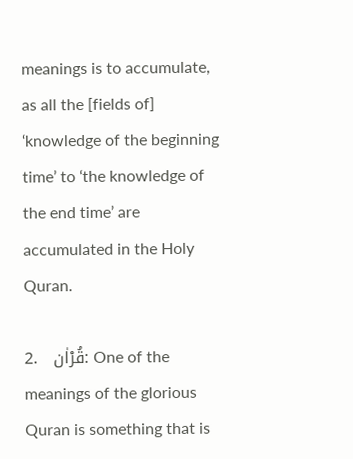meanings is to accumulate, as all the [fields of] ‘knowledge of the beginning time’ to ‘the knowledge of the end time’ are accumulated in the Holy Quran.

2.   قُرْاٰن: One of the meanings of the glorious Quran is something that is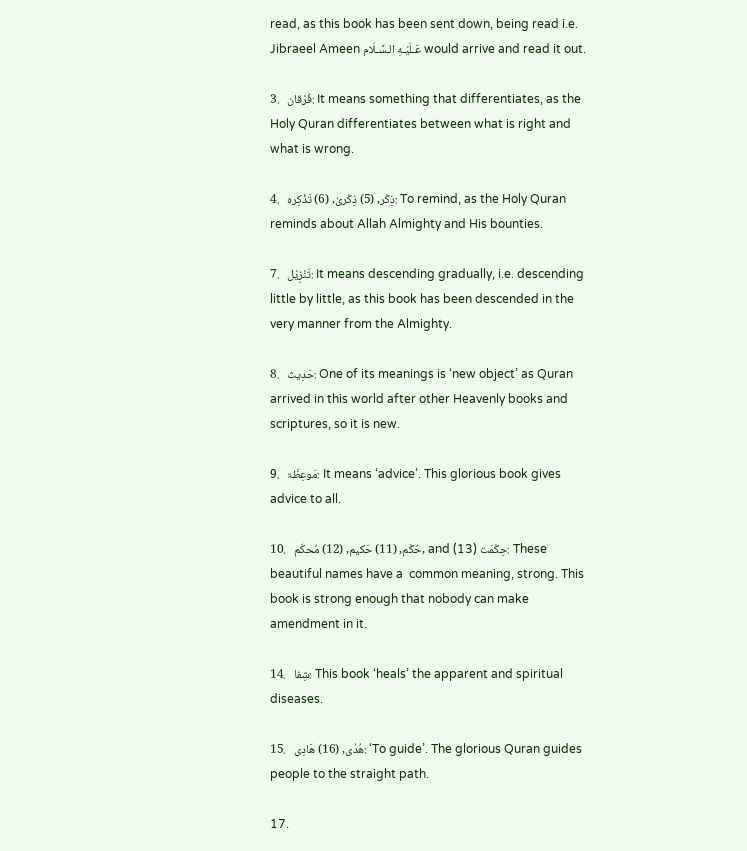read, as this book has been sent down, being read i.e. Jibraeel Ameen عَـلَيْـهِ الـسَّـلَام would arrive and read it out.

3.   فُرْقان: It means something that differentiates, as the Holy Quran differentiates between what is right and what is wrong.

4.   ذِکْر, (5) ذِکْریٰ, (6) تَذْکِرہ: To remind, as the Holy Quran reminds about Allah Almighty and His bounties.

7.   تَنْزِیْل: It means descending gradually, i.e. descending little by little, as this book has been descended in the very manner from the Almighty.

8.   حَدِیث: One of its meanings is ‘new object’ as Quran arrived in this world after other Heavenly books and scriptures, so it is new.

9.   مَوعِظَۃ: It means ‘advice’. This glorious book gives advice to all.

10.   حُکْم, (11) حَکیم, (12) مُحکَم, and (13) حِکْمَت: These beautiful names have a  common meaning, strong. This book is strong enough that nobody can make amendment in it.

14.   شِفا: This book ‘heals’ the apparent and spiritual diseases.

15.   ھُدٰی, (16) ھَادِی: ‘To guide’. The glorious Quran guides people to the straight path.

17.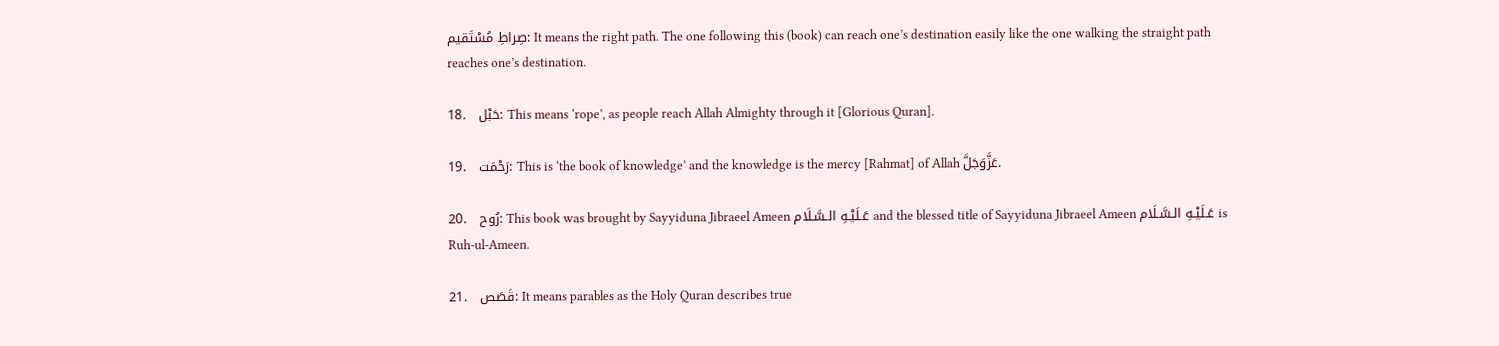صِراطِ مُسْتَقیم: It means the right path. The one following this (book) can reach one’s destination easily like the one walking the straight path reaches one’s destination.

18.   حَبْل: This means ‘rope’, as people reach Allah Almighty through it [Glorious Quran].

19.   رَحْمَت: This is ‘the book of knowledge’ and the knowledge is the mercy [Rahmat] of Allah عَزَّوَجَلَّ.

20.   رُوح: This book was brought by Sayyiduna Jibraeel Ameen عَـلَيْـهِ الـسَّـلَام and the blessed title of Sayyiduna Jibraeel Ameen عَـلَيْـهِ الـسَّـلَام is Ruh-ul-Ameen.

21.   قَصَص: It means parables as the Holy Quran describes true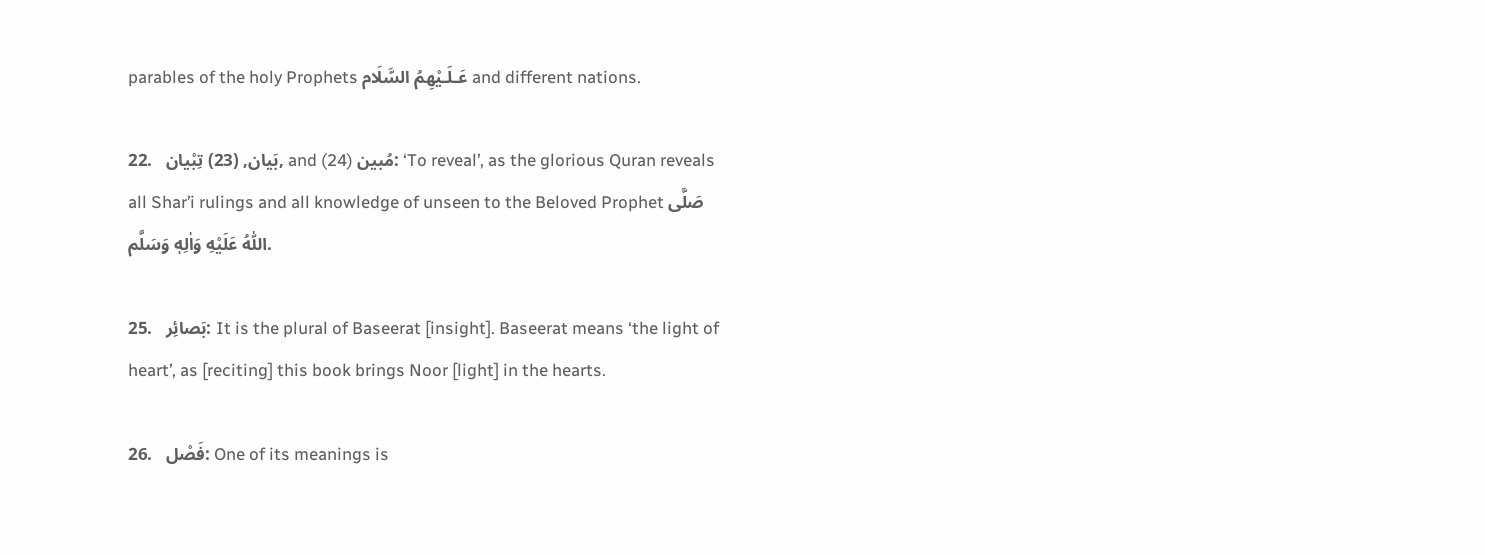parables of the holy Prophets عَـلَـيْهِمُ السَّلَام and different nations.

22.   بَیان, (23) تِبْیان, and (24) مُبین: ‘To reveal’, as the glorious Quran reveals all Shar’i rulings and all knowledge of unseen to the Beloved Prophet صَلَّى اللّٰهُ عَلَيْهِ وَاٰلِهٖ وَسَلَّم.

25.   بَصائِر: It is the plural of Baseerat [insight]. Baseerat means ‘the light of heart’, as [reciting] this book brings Noor [light] in the hearts.

26.   فَصْل: One of its meanings is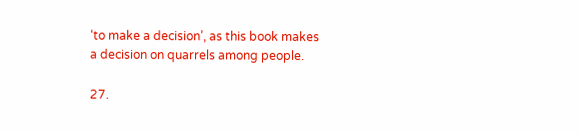‘to make a decision’, as this book makes a decision on quarrels among people.

27.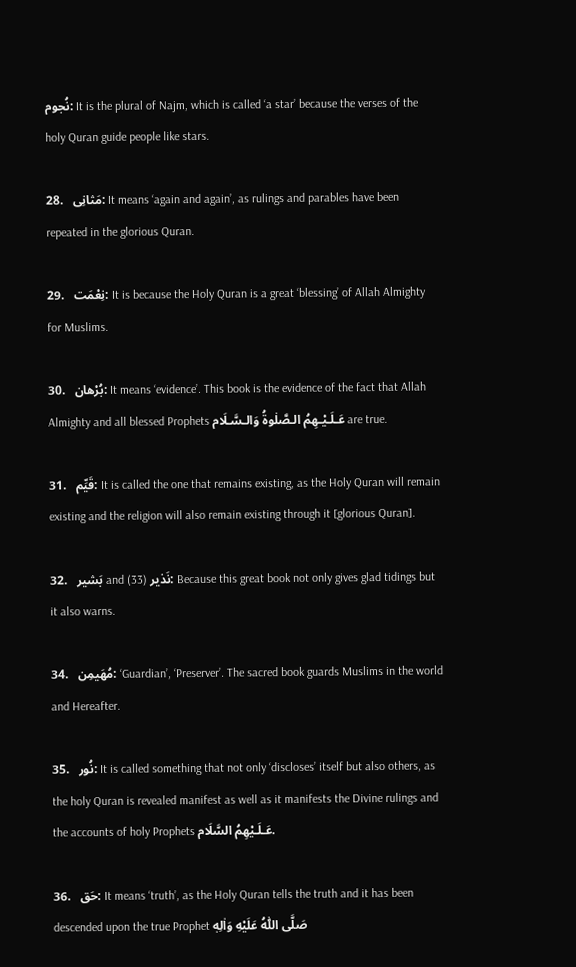نُجوم: It is the plural of Najm, which is called ‘a star’ because the verses of the holy Quran guide people like stars.

28.   مَثانِی: It means ‘again and again’, as rulings and parables have been repeated in the glorious Quran.

29.   نِعْمَت: It is because the Holy Quran is a great ‘blessing’ of Allah Almighty for Muslims.

30.   بُرْھان: It means ‘evidence’. This book is the evidence of the fact that Allah Almighty and all blessed Prophets عَـلَـيْـهِمُ الـصَّلٰوةُ وَالـسَّـلَام are true.

31.   قَیِّم: It is called the one that remains existing, as the Holy Quran will remain existing and the religion will also remain existing through it [glorious Quran].

32.   بَشیر and (33) نَذیر: Because this great book not only gives glad tidings but it also warns.

34.   مُھَیمِن: ‘Guardian’, ‘Preserver’. The sacred book guards Muslims in the world and Hereafter.

35.   نُور: It is called something that not only ‘discloses’ itself but also others, as the holy Quran is revealed manifest as well as it manifests the Divine rulings and the accounts of holy Prophets عَـلَـيْهِمُ السَّلَام.

36.   حَق: It means ‘truth’, as the Holy Quran tells the truth and it has been descended upon the true Prophet صَلَّى اللّٰهُ عَلَيْهِ وَاٰلِهٖ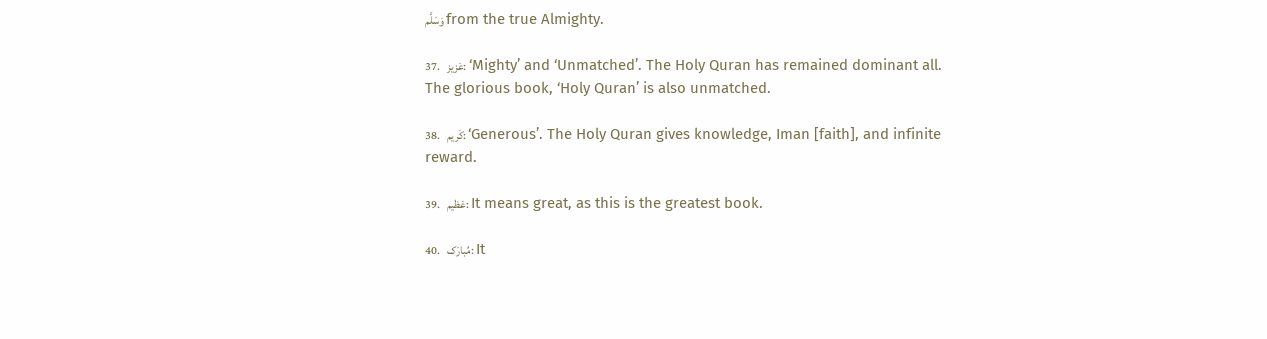وَسَلَّم from the true Almighty.

37.   عَزیز: ‘Mighty’ and ‘Unmatched’. The Holy Quran has remained dominant all. The glorious book, ‘Holy Quran’ is also unmatched.

38.   کَریم: ‘Generous’. The Holy Quran gives knowledge, Iman [faith], and infinite reward.

39.   عَظیم: It means great, as this is the greatest book.

40.   مُبارَک: It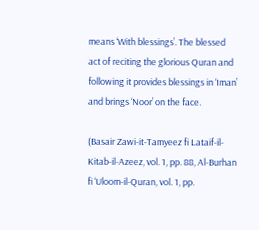means ‘With blessings’. The blessed act of reciting the glorious Quran and following it provides blessings in ‘Iman’ and brings ‘Noor’ on the face.

(Basair Zawi-it-Tamyeez fi Lataif-il-Kitab-il-Azeez, vol. 1, pp. 88, Al-Burhan fi ‘Uloom-il-Quran, vol. 1, pp.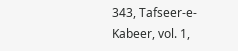343, Tafseer-e-Kabeer, vol. 1,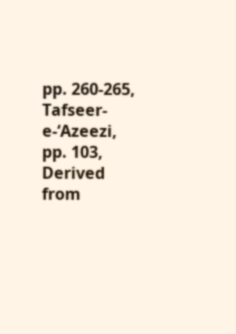pp. 260-265, Tafseer-e-‘Azeezi, pp. 103, Derived from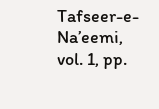Tafseer-e-Na’eemi, vol. 1, pp.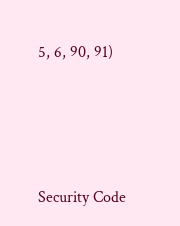5, 6, 90, 91)




Security Code